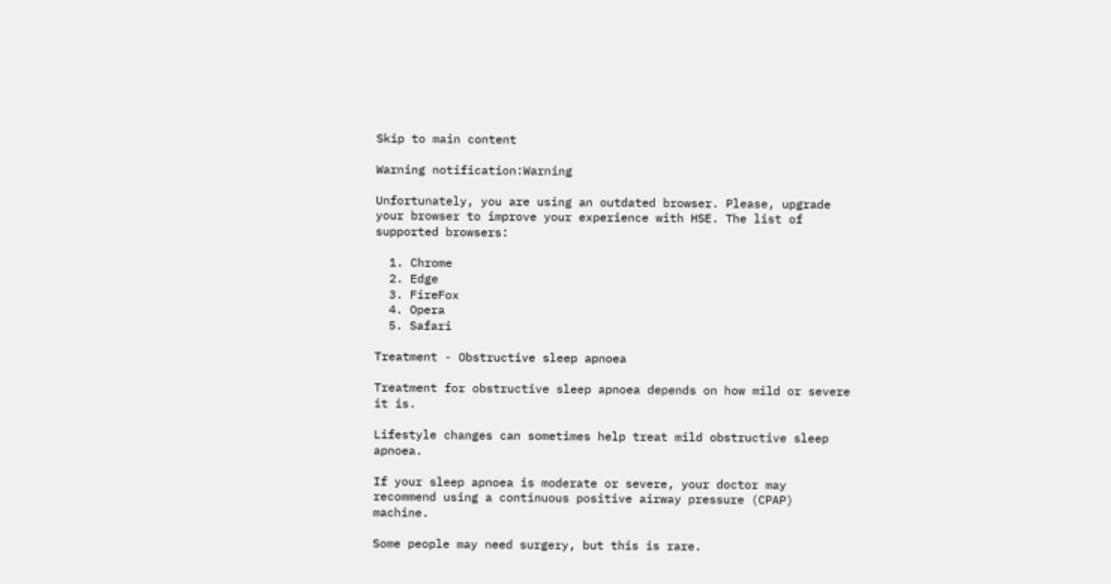Skip to main content

Warning notification:Warning

Unfortunately, you are using an outdated browser. Please, upgrade your browser to improve your experience with HSE. The list of supported browsers:

  1. Chrome
  2. Edge
  3. FireFox
  4. Opera
  5. Safari

Treatment - Obstructive sleep apnoea

Treatment for obstructive sleep apnoea depends on how mild or severe it is.

Lifestyle changes can sometimes help treat mild obstructive sleep apnoea.

If your sleep apnoea is moderate or severe, your doctor may recommend using a continuous positive airway pressure (CPAP) machine.

Some people may need surgery, but this is rare.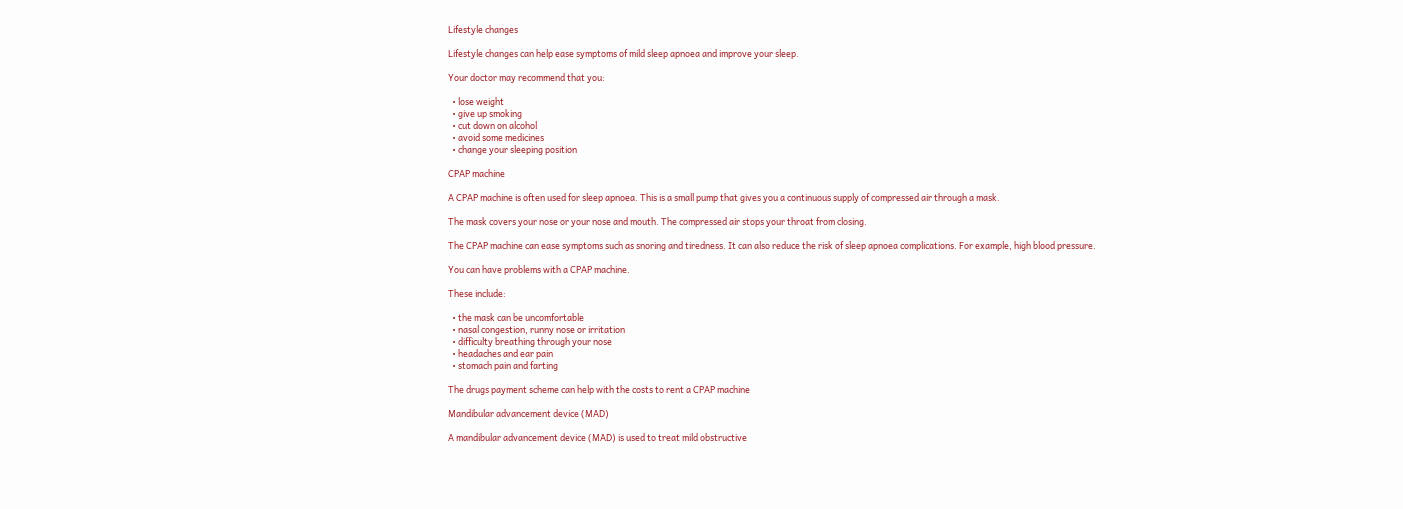Lifestyle changes

Lifestyle changes can help ease symptoms of mild sleep apnoea and improve your sleep.

Your doctor may recommend that you:

  • lose weight
  • give up smoking
  • cut down on alcohol
  • avoid some medicines
  • change your sleeping position

CPAP machine

A CPAP machine is often used for sleep apnoea. This is a small pump that gives you a continuous supply of compressed air through a mask.

The mask covers your nose or your nose and mouth. The compressed air stops your throat from closing.

The CPAP machine can ease symptoms such as snoring and tiredness. It can also reduce the risk of sleep apnoea complications. For example, high blood pressure.

You can have problems with a CPAP machine.

These include:

  • the mask can be uncomfortable
  • nasal congestion, runny nose or irritation
  • difficulty breathing through your nose
  • headaches and ear pain
  • stomach pain and farting

The drugs payment scheme can help with the costs to rent a CPAP machine

Mandibular advancement device (MAD)

A mandibular advancement device (MAD) is used to treat mild obstructive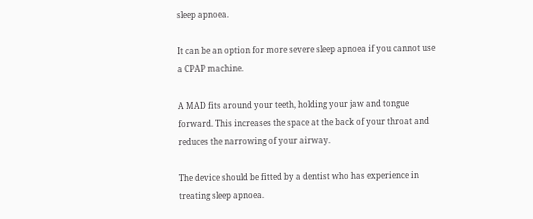sleep apnoea.

It can be an option for more severe sleep apnoea if you cannot use a CPAP machine.

A MAD fits around your teeth, holding your jaw and tongue forward. This increases the space at the back of your throat and reduces the narrowing of your airway.

The device should be fitted by a dentist who has experience in treating sleep apnoea.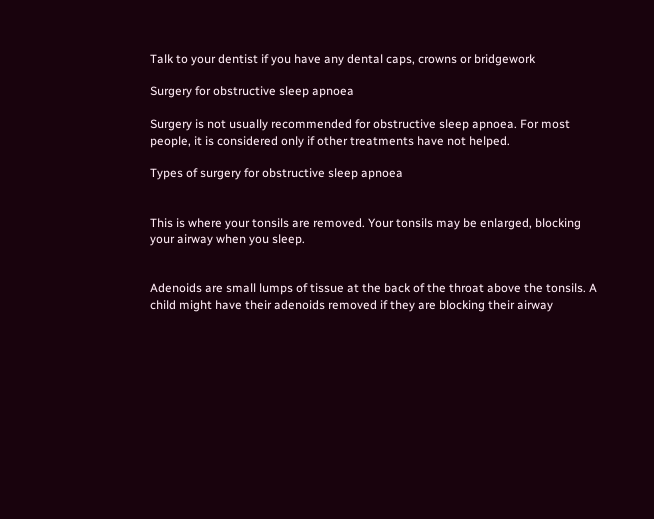Talk to your dentist if you have any dental caps, crowns or bridgework

Surgery for obstructive sleep apnoea

Surgery is not usually recommended for obstructive sleep apnoea. For most people, it is considered only if other treatments have not helped.

Types of surgery for obstructive sleep apnoea


This is where your tonsils are removed. Your tonsils may be enlarged, blocking your airway when you sleep.


Adenoids are small lumps of tissue at the back of the throat above the tonsils. A child might have their adenoids removed if they are blocking their airway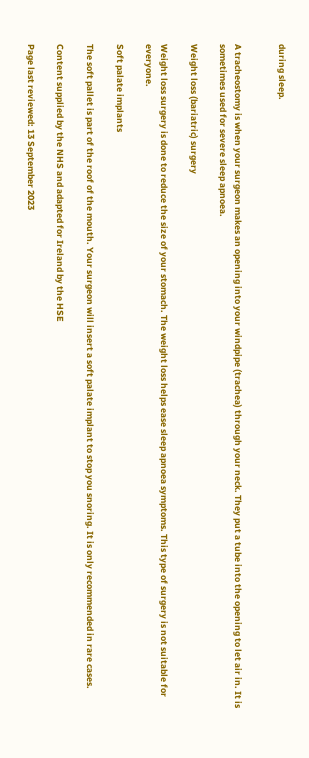during sleep.


A tracheostomy is when your surgeon makes an opening into your windpipe (trachea) through your neck. They put a tube into the opening to let air in. It is sometimes used for severe sleep apnoea.

Weight loss (bariatric) surgery

Weight loss surgery is done to reduce the size of your stomach. The weight loss helps ease sleep apnoea symptoms. This type of surgery is not suitable for everyone.

Soft palate implants

The soft pallet is part of the roof of the mouth. Your surgeon will insert a soft palate implant to stop you snoring. It is only recommended in rare cases.

Content supplied by the NHS and adapted for Ireland by the HSE

Page last reviewed: 13 September 2023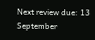Next review due: 13 September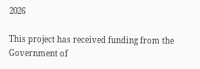2026

This project has received funding from the Government of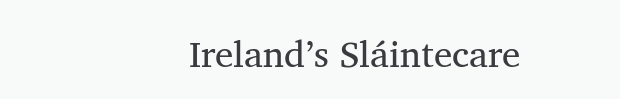Ireland’s Sláintecare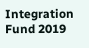Integration Fund 2019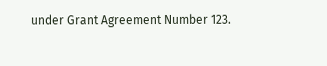under Grant Agreement Number 123.